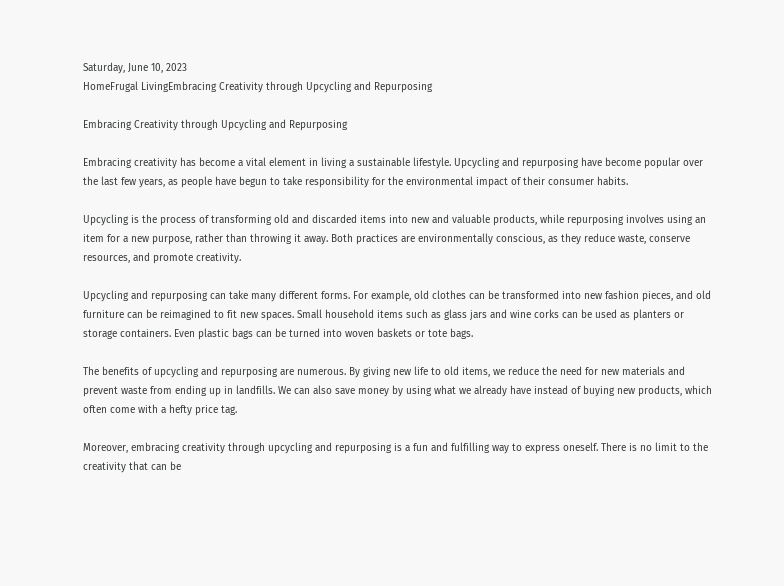Saturday, June 10, 2023
HomeFrugal LivingEmbracing Creativity through Upcycling and Repurposing

Embracing Creativity through Upcycling and Repurposing

Embracing creativity has become a vital element in living a sustainable lifestyle. Upcycling and repurposing have become popular over the last few years, as people have begun to take responsibility for the environmental impact of their consumer habits.

Upcycling is the process of transforming old and discarded items into new and valuable products, while repurposing involves using an item for a new purpose, rather than throwing it away. Both practices are environmentally conscious, as they reduce waste, conserve resources, and promote creativity.

Upcycling and repurposing can take many different forms. For example, old clothes can be transformed into new fashion pieces, and old furniture can be reimagined to fit new spaces. Small household items such as glass jars and wine corks can be used as planters or storage containers. Even plastic bags can be turned into woven baskets or tote bags.

The benefits of upcycling and repurposing are numerous. By giving new life to old items, we reduce the need for new materials and prevent waste from ending up in landfills. We can also save money by using what we already have instead of buying new products, which often come with a hefty price tag.

Moreover, embracing creativity through upcycling and repurposing is a fun and fulfilling way to express oneself. There is no limit to the creativity that can be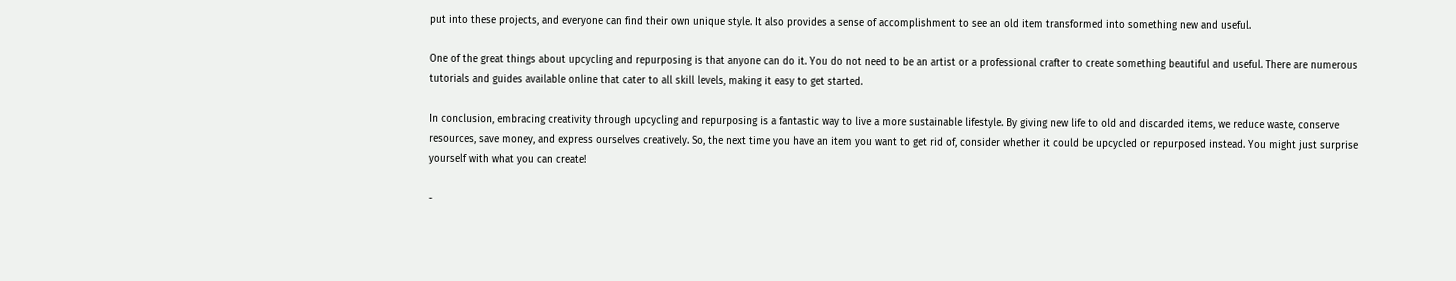put into these projects, and everyone can find their own unique style. It also provides a sense of accomplishment to see an old item transformed into something new and useful.

One of the great things about upcycling and repurposing is that anyone can do it. You do not need to be an artist or a professional crafter to create something beautiful and useful. There are numerous tutorials and guides available online that cater to all skill levels, making it easy to get started.

In conclusion, embracing creativity through upcycling and repurposing is a fantastic way to live a more sustainable lifestyle. By giving new life to old and discarded items, we reduce waste, conserve resources, save money, and express ourselves creatively. So, the next time you have an item you want to get rid of, consider whether it could be upcycled or repurposed instead. You might just surprise yourself with what you can create!

-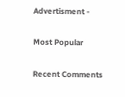Advertisment -

Most Popular

Recent Comments